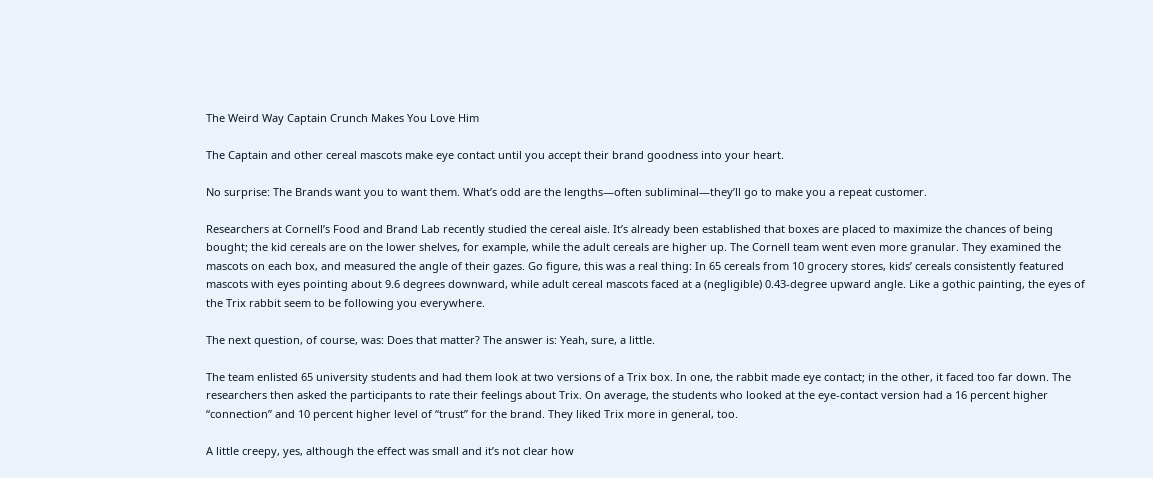The Weird Way Captain Crunch Makes You Love Him

The Captain and other cereal mascots make eye contact until you accept their brand goodness into your heart.

No surprise: The Brands want you to want them. What’s odd are the lengths—often subliminal—they’ll go to make you a repeat customer.

Researchers at Cornell’s Food and Brand Lab recently studied the cereal aisle. It’s already been established that boxes are placed to maximize the chances of being bought; the kid cereals are on the lower shelves, for example, while the adult cereals are higher up. The Cornell team went even more granular. They examined the mascots on each box, and measured the angle of their gazes. Go figure, this was a real thing: In 65 cereals from 10 grocery stores, kids’ cereals consistently featured mascots with eyes pointing about 9.6 degrees downward, while adult cereal mascots faced at a (negligible) 0.43-degree upward angle. Like a gothic painting, the eyes of the Trix rabbit seem to be following you everywhere.

The next question, of course, was: Does that matter? The answer is: Yeah, sure, a little.

The team enlisted 65 university students and had them look at two versions of a Trix box. In one, the rabbit made eye contact; in the other, it faced too far down. The researchers then asked the participants to rate their feelings about Trix. On average, the students who looked at the eye-contact version had a 16 percent higher “connection” and 10 percent higher level of “trust” for the brand. They liked Trix more in general, too.

A little creepy, yes, although the effect was small and it’s not clear how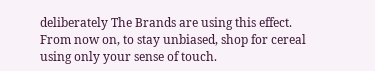deliberately The Brands are using this effect. From now on, to stay unbiased, shop for cereal using only your sense of touch.